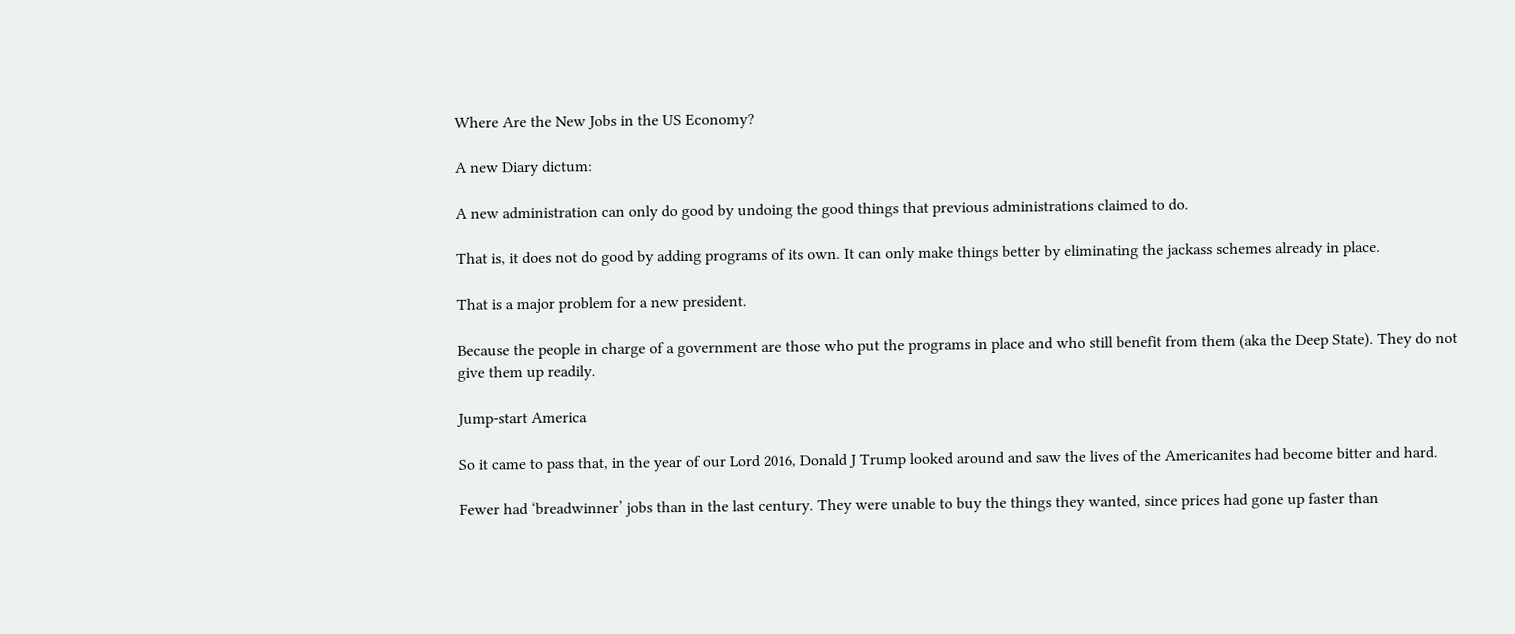Where Are the New Jobs in the US Economy?

A new Diary dictum:

A new administration can only do good by undoing the good things that previous administrations claimed to do.

That is, it does not do good by adding programs of its own. It can only make things better by eliminating the jackass schemes already in place.

That is a major problem for a new president.

Because the people in charge of a government are those who put the programs in place and who still benefit from them (aka the Deep State). They do not give them up readily.

Jump-start America

So it came to pass that, in the year of our Lord 2016, Donald J Trump looked around and saw the lives of the Americanites had become bitter and hard.

Fewer had ‘breadwinner’ jobs than in the last century. They were unable to buy the things they wanted, since prices had gone up faster than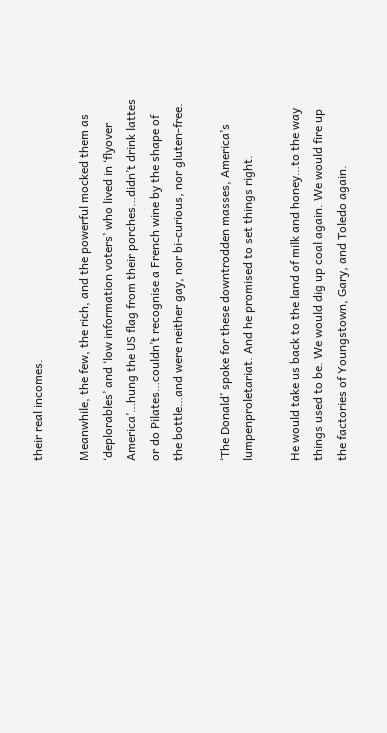their real incomes.

Meanwhile, the few, the rich, and the powerful mocked them as ‘deplorables’ and ‘low information voters’ who lived in ‘flyover America’…hung the US flag from their porches…didn’t drink lattes or do Pilates…couldn’t recognise a French wine by the shape of the bottle…and were neither gay, nor bi-curious, nor gluten-free.

‘The Donald’ spoke for these downtrodden masses, America’s lumpenproletariat. And he promised to set things right.

He would take us back to the land of milk and honey…to the way things used to be. We would dig up coal again. We would fire up the factories of Youngstown, Gary, and Toledo again.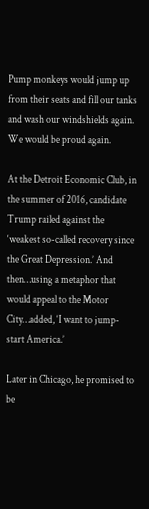Pump monkeys would jump up from their seats and fill our tanks and wash our windshields again. We would be proud again.

At the Detroit Economic Club, in the summer of 2016, candidate Trump railed against the ‘weakest so-called recovery since the Great Depression.’ And then…using a metaphor that would appeal to the Motor City…added, ‘I want to jump-start America.’

Later in Chicago, he promised to be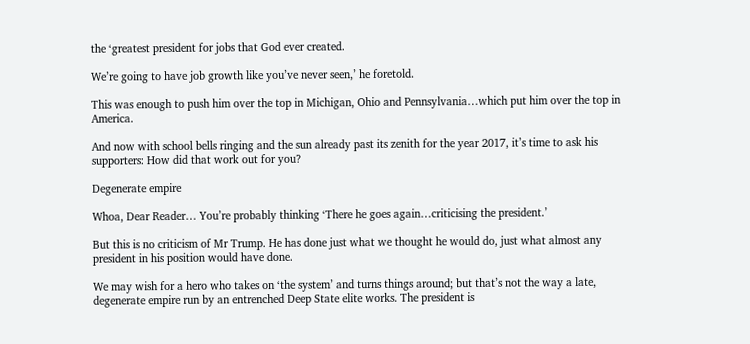the ‘greatest president for jobs that God ever created.

We’re going to have job growth like you’ve never seen,’ he foretold.

This was enough to push him over the top in Michigan, Ohio and Pennsylvania…which put him over the top in America.

And now with school bells ringing and the sun already past its zenith for the year 2017, it’s time to ask his supporters: How did that work out for you?

Degenerate empire

Whoa, Dear Reader… You’re probably thinking ‘There he goes again…criticising the president.’

But this is no criticism of Mr Trump. He has done just what we thought he would do, just what almost any president in his position would have done.

We may wish for a hero who takes on ‘the system’ and turns things around; but that’s not the way a late, degenerate empire run by an entrenched Deep State elite works. The president is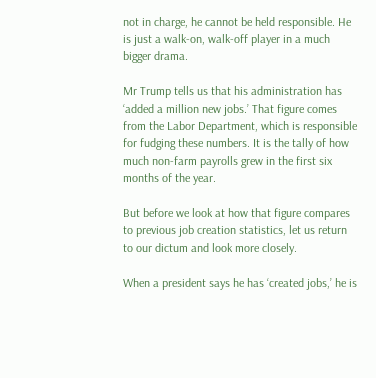not in charge, he cannot be held responsible. He is just a walk-on, walk-off player in a much bigger drama.

Mr Trump tells us that his administration has ‘added a million new jobs.’ That figure comes from the Labor Department, which is responsible for fudging these numbers. It is the tally of how much non-farm payrolls grew in the first six months of the year.

But before we look at how that figure compares to previous job creation statistics, let us return to our dictum and look more closely.

When a president says he has ‘created jobs,’ he is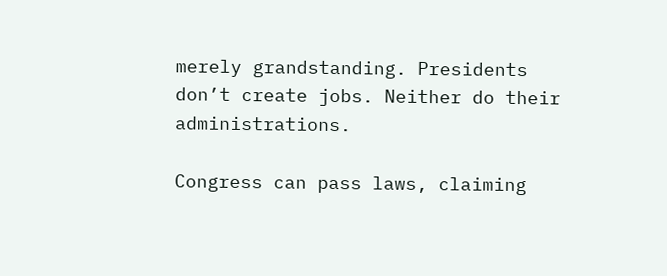merely grandstanding. Presidents don’t create jobs. Neither do their administrations.

Congress can pass laws, claiming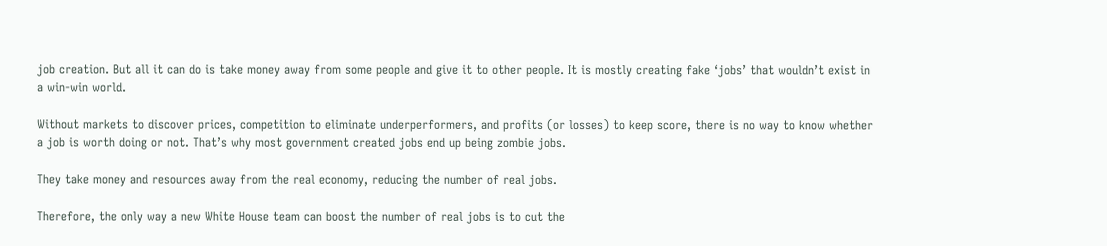job creation. But all it can do is take money away from some people and give it to other people. It is mostly creating fake ‘jobs’ that wouldn’t exist in a win-win world.

Without markets to discover prices, competition to eliminate underperformers, and profits (or losses) to keep score, there is no way to know whether a job is worth doing or not. That’s why most government created jobs end up being zombie jobs.

They take money and resources away from the real economy, reducing the number of real jobs.

Therefore, the only way a new White House team can boost the number of real jobs is to cut the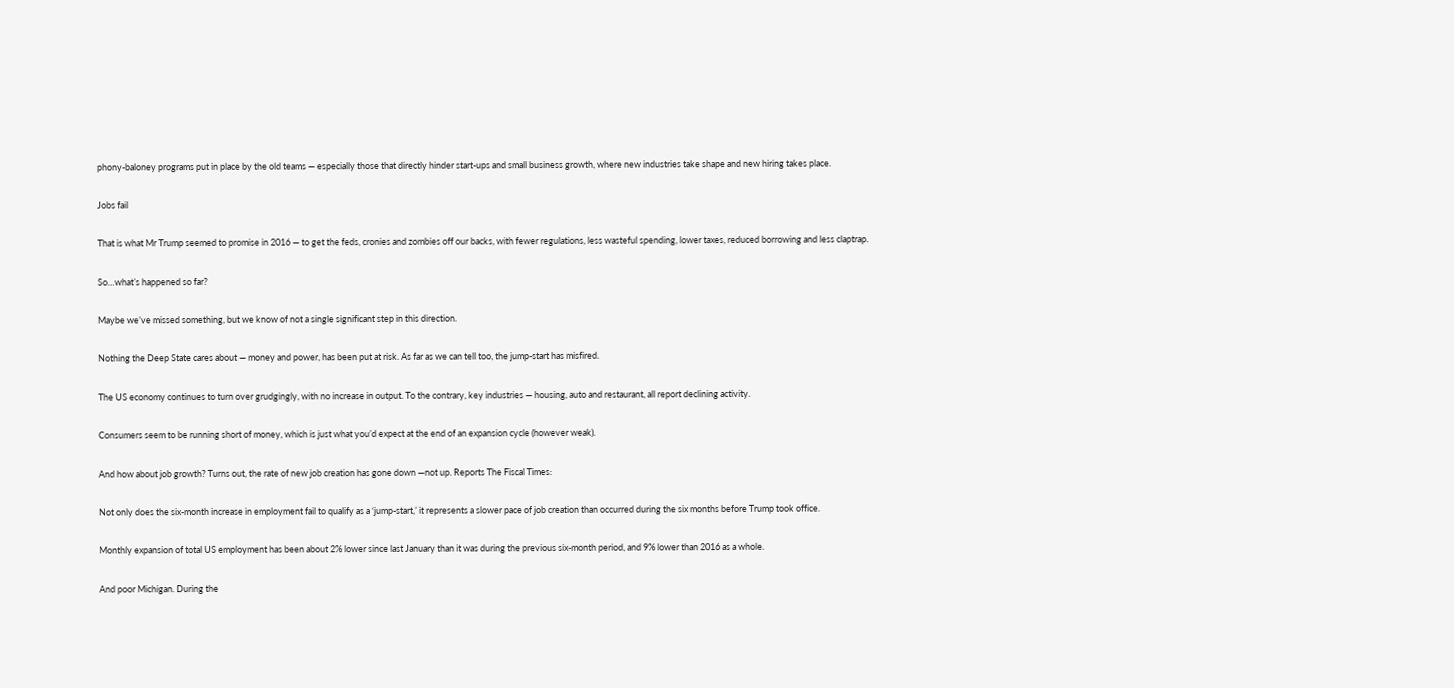phony-baloney programs put in place by the old teams — especially those that directly hinder start-ups and small business growth, where new industries take shape and new hiring takes place.

Jobs fail

That is what Mr Trump seemed to promise in 2016 — to get the feds, cronies and zombies off our backs, with fewer regulations, less wasteful spending, lower taxes, reduced borrowing and less claptrap.

So…what’s happened so far?

Maybe we’ve missed something, but we know of not a single significant step in this direction.

Nothing the Deep State cares about — money and power, has been put at risk. As far as we can tell too, the jump-start has misfired.

The US economy continues to turn over grudgingly, with no increase in output. To the contrary, key industries — housing, auto and restaurant, all report declining activity.

Consumers seem to be running short of money, which is just what you’d expect at the end of an expansion cycle (however weak).

And how about job growth? Turns out, the rate of new job creation has gone down —not up. Reports The Fiscal Times:

Not only does the six-month increase in employment fail to qualify as a ‘jump-start,’ it represents a slower pace of job creation than occurred during the six months before Trump took office.

Monthly expansion of total US employment has been about 2% lower since last January than it was during the previous six-month period, and 9% lower than 2016 as a whole.

And poor Michigan. During the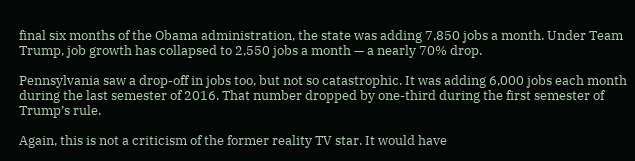final six months of the Obama administration, the state was adding 7,850 jobs a month. Under Team Trump, job growth has collapsed to 2,550 jobs a month — a nearly 70% drop.

Pennsylvania saw a drop-off in jobs too, but not so catastrophic. It was adding 6,000 jobs each month during the last semester of 2016. That number dropped by one-third during the first semester of Trump’s rule.

Again, this is not a criticism of the former reality TV star. It would have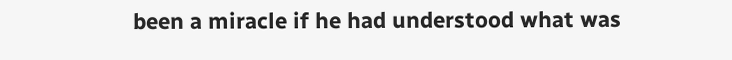been a miracle if he had understood what was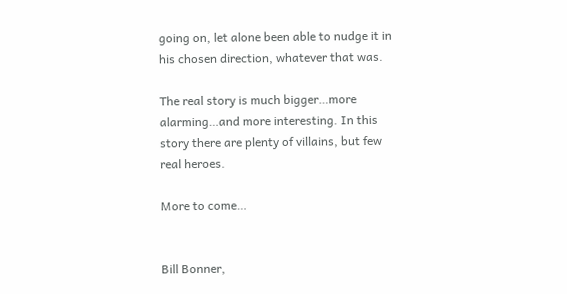going on, let alone been able to nudge it in his chosen direction, whatever that was.

The real story is much bigger…more alarming…and more interesting. In this story there are plenty of villains, but few real heroes.

More to come…


Bill Bonner,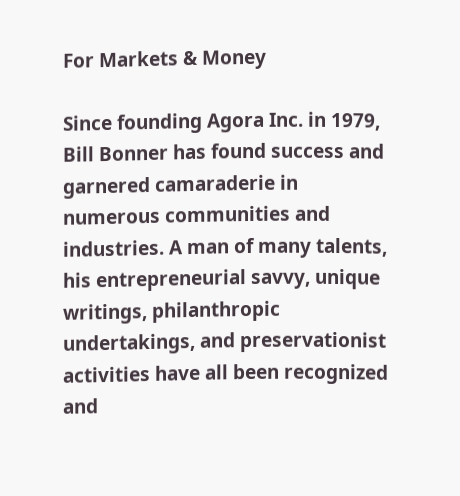For Markets & Money

Since founding Agora Inc. in 1979, Bill Bonner has found success and garnered camaraderie in numerous communities and industries. A man of many talents, his entrepreneurial savvy, unique writings, philanthropic undertakings, and preservationist activities have all been recognized and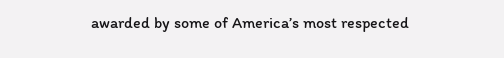awarded by some of America’s most respected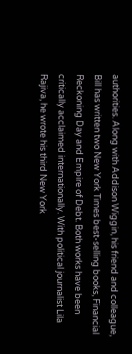authorities. Along with Addison Wiggin, his friend and colleague, Bill has written two New York Times best-selling books, Financial Reckoning Day and Empire of Debt. Both works have been critically acclaimed internationally. With political journalist Lila Rajiva, he wrote his third New York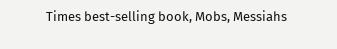Times best-selling book, Mobs, Messiahs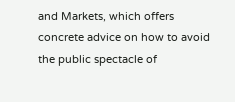and Markets, which offers concrete advice on how to avoid the public spectacle of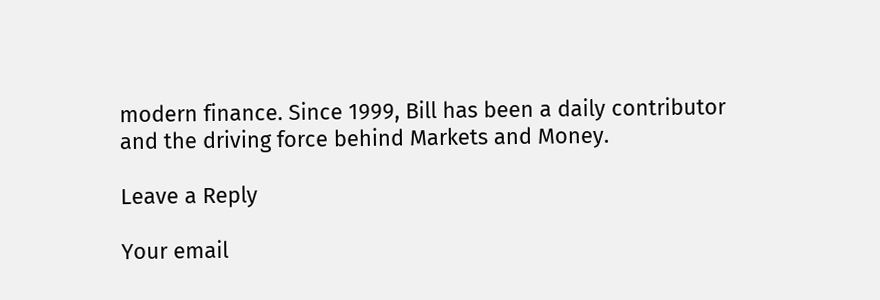modern finance. Since 1999, Bill has been a daily contributor and the driving force behind Markets and Money.

Leave a Reply

Your email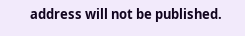address will not be published.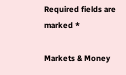Required fields are marked *

Markets & Money